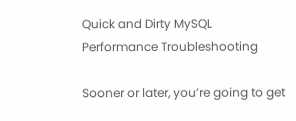Quick and Dirty MySQL Performance Troubleshooting

Sooner or later, you’re going to get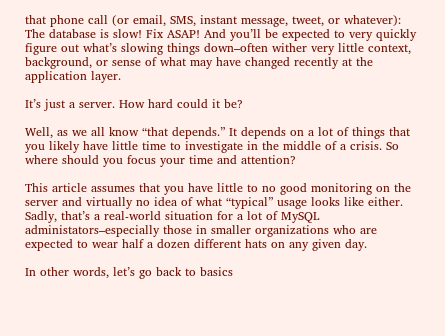that phone call (or email, SMS, instant message, tweet, or whatever): The database is slow! Fix ASAP! And you’ll be expected to very quickly figure out what’s slowing things down–often wither very little context, background, or sense of what may have changed recently at the application layer.

It’s just a server. How hard could it be?

Well, as we all know “that depends.” It depends on a lot of things that you likely have little time to investigate in the middle of a crisis. So where should you focus your time and attention?

This article assumes that you have little to no good monitoring on the server and virtually no idea of what “typical” usage looks like either. Sadly, that’s a real-world situation for a lot of MySQL administators–especially those in smaller organizations who are expected to wear half a dozen different hats on any given day.

In other words, let’s go back to basics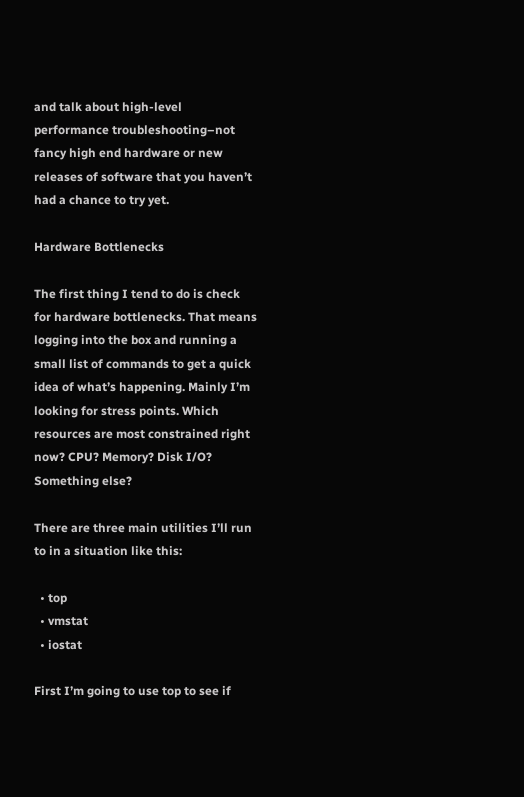and talk about high-level performance troubleshooting–not fancy high end hardware or new releases of software that you haven’t had a chance to try yet.

Hardware Bottlenecks

The first thing I tend to do is check for hardware bottlenecks. That means logging into the box and running a small list of commands to get a quick idea of what’s happening. Mainly I’m looking for stress points. Which resources are most constrained right now? CPU? Memory? Disk I/O? Something else?

There are three main utilities I’ll run to in a situation like this:

  • top
  • vmstat
  • iostat

First I’m going to use top to see if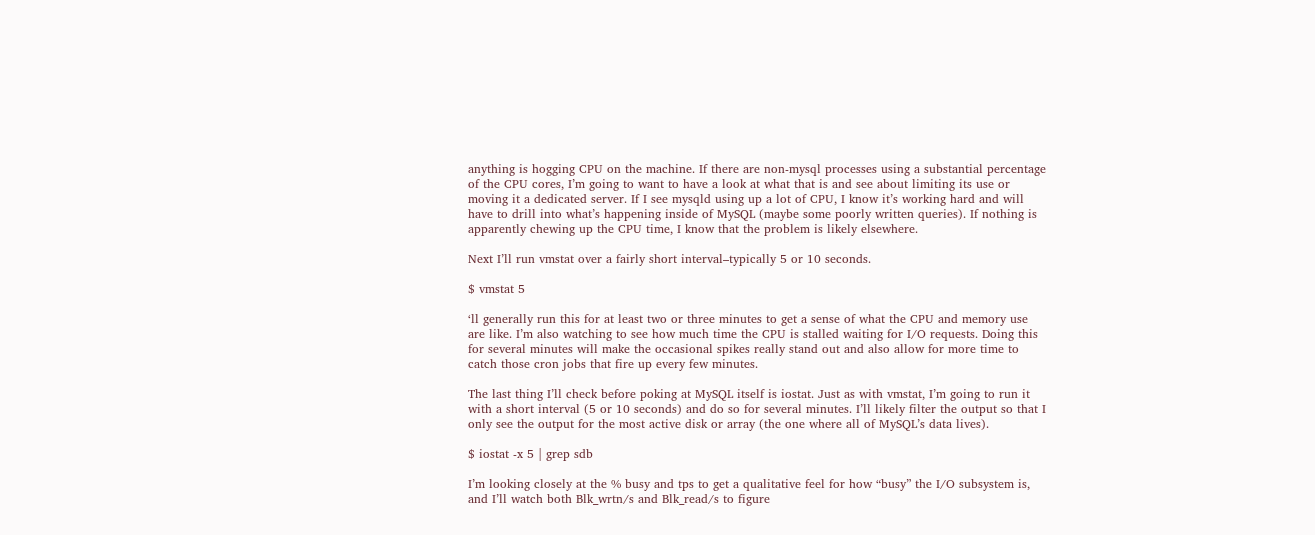anything is hogging CPU on the machine. If there are non-mysql processes using a substantial percentage of the CPU cores, I’m going to want to have a look at what that is and see about limiting its use or moving it a dedicated server. If I see mysqld using up a lot of CPU, I know it’s working hard and will have to drill into what’s happening inside of MySQL (maybe some poorly written queries). If nothing is apparently chewing up the CPU time, I know that the problem is likely elsewhere.

Next I’ll run vmstat over a fairly short interval–typically 5 or 10 seconds.

$ vmstat 5

‘ll generally run this for at least two or three minutes to get a sense of what the CPU and memory use are like. I’m also watching to see how much time the CPU is stalled waiting for I/O requests. Doing this for several minutes will make the occasional spikes really stand out and also allow for more time to catch those cron jobs that fire up every few minutes.

The last thing I’ll check before poking at MySQL itself is iostat. Just as with vmstat, I’m going to run it with a short interval (5 or 10 seconds) and do so for several minutes. I’ll likely filter the output so that I only see the output for the most active disk or array (the one where all of MySQL’s data lives).

$ iostat -x 5 | grep sdb

I’m looking closely at the % busy and tps to get a qualitative feel for how “busy” the I/O subsystem is, and I’ll watch both Blk_wrtn/s and Blk_read/s to figure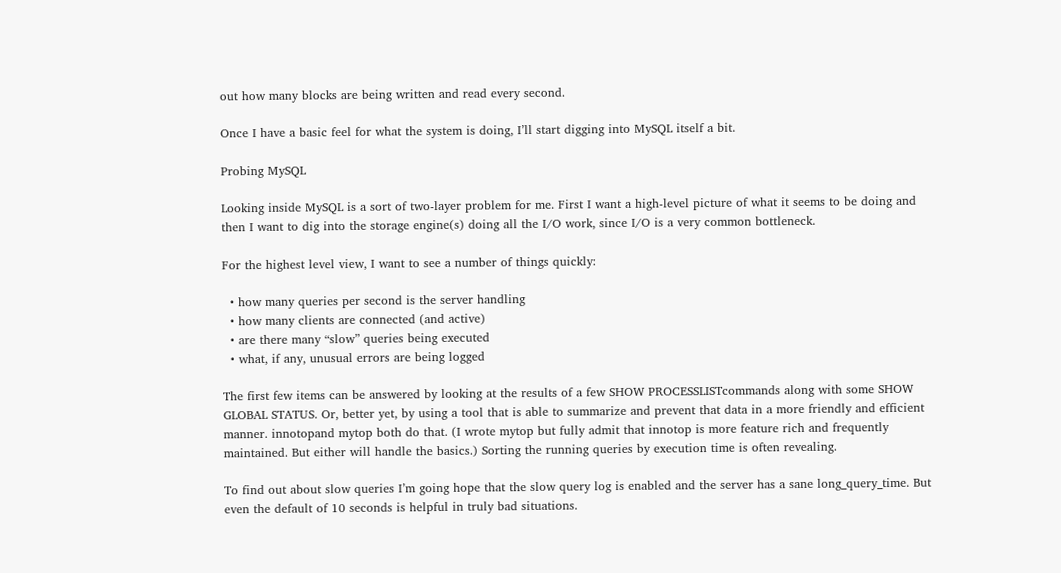out how many blocks are being written and read every second.

Once I have a basic feel for what the system is doing, I’ll start digging into MySQL itself a bit.

Probing MySQL

Looking inside MySQL is a sort of two-layer problem for me. First I want a high-level picture of what it seems to be doing and then I want to dig into the storage engine(s) doing all the I/O work, since I/O is a very common bottleneck.

For the highest level view, I want to see a number of things quickly:

  • how many queries per second is the server handling
  • how many clients are connected (and active)
  • are there many “slow” queries being executed
  • what, if any, unusual errors are being logged

The first few items can be answered by looking at the results of a few SHOW PROCESSLISTcommands along with some SHOW GLOBAL STATUS. Or, better yet, by using a tool that is able to summarize and prevent that data in a more friendly and efficient manner. innotopand mytop both do that. (I wrote mytop but fully admit that innotop is more feature rich and frequently maintained. But either will handle the basics.) Sorting the running queries by execution time is often revealing.

To find out about slow queries I’m going hope that the slow query log is enabled and the server has a sane long_query_time. But even the default of 10 seconds is helpful in truly bad situations.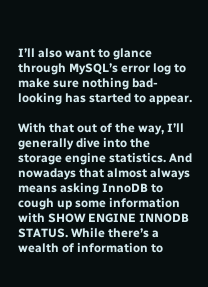I’ll also want to glance through MySQL’s error log to make sure nothing bad-looking has started to appear.

With that out of the way, I’ll generally dive into the storage engine statistics. And nowadays that almost always means asking InnoDB to cough up some information with SHOW ENGINE INNODB STATUS. While there’s a wealth of information to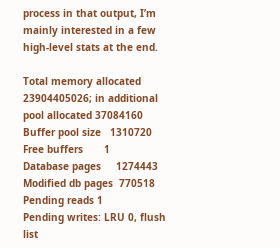process in that output, I’m mainly interested in a few high-level stats at the end.

Total memory allocated 23904405026; in additional pool allocated 37084160
Buffer pool size   1310720
Free buffers       1
Database pages     1274443
Modified db pages  770518
Pending reads 1
Pending writes: LRU 0, flush list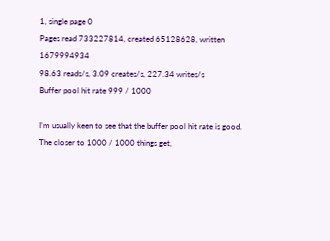1, single page 0
Pages read 733227814, created 65128628, written 1679994934
98.63 reads/s, 3.09 creates/s, 227.34 writes/s
Buffer pool hit rate 999 / 1000

I’m usually keen to see that the buffer pool hit rate is good. The closer to 1000 / 1000 things get,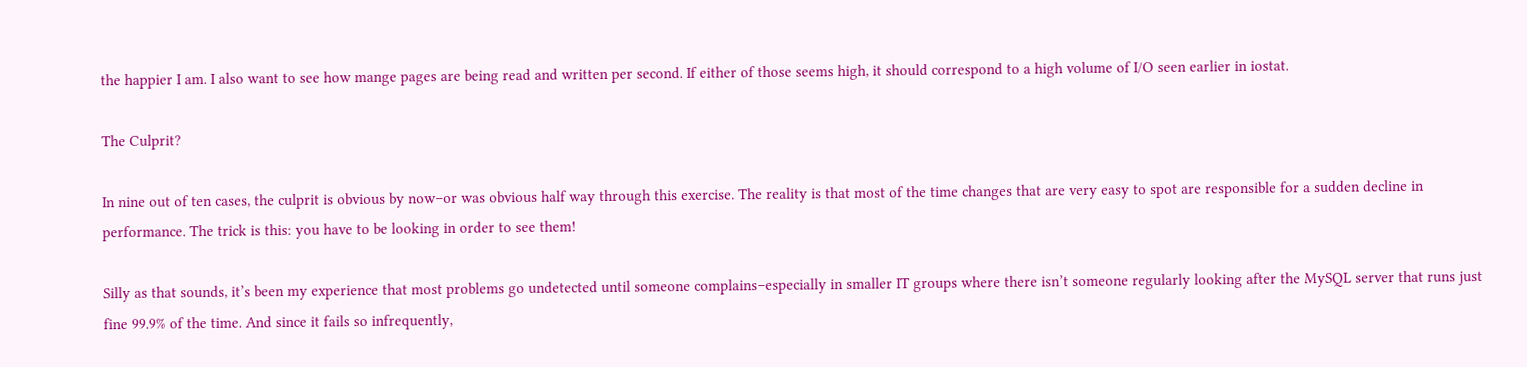the happier I am. I also want to see how mange pages are being read and written per second. If either of those seems high, it should correspond to a high volume of I/O seen earlier in iostat.

The Culprit?

In nine out of ten cases, the culprit is obvious by now–or was obvious half way through this exercise. The reality is that most of the time changes that are very easy to spot are responsible for a sudden decline in performance. The trick is this: you have to be looking in order to see them!

Silly as that sounds, it’s been my experience that most problems go undetected until someone complains–especially in smaller IT groups where there isn’t someone regularly looking after the MySQL server that runs just fine 99.9% of the time. And since it fails so infrequently,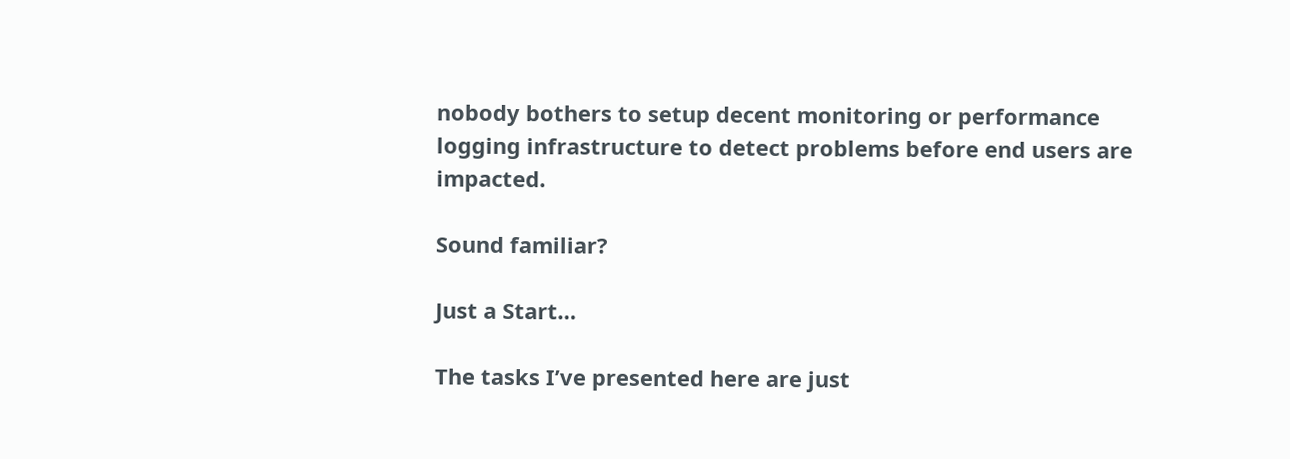nobody bothers to setup decent monitoring or performance logging infrastructure to detect problems before end users are impacted.

Sound familiar?

Just a Start…

The tasks I’ve presented here are just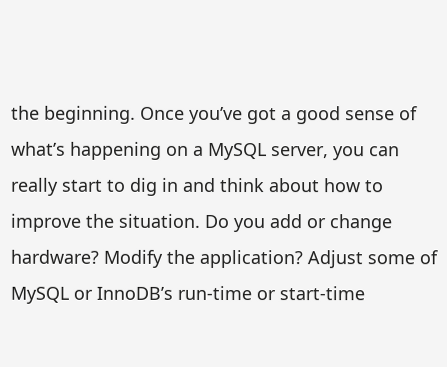the beginning. Once you’ve got a good sense of what’s happening on a MySQL server, you can really start to dig in and think about how to improve the situation. Do you add or change hardware? Modify the application? Adjust some of MySQL or InnoDB’s run-time or start-time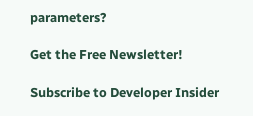parameters?

Get the Free Newsletter!

Subscribe to Developer Insider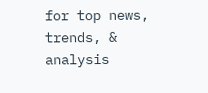for top news, trends, & analysis